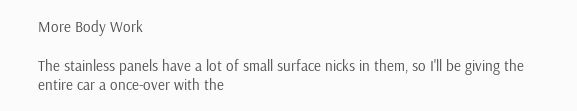More Body Work

The stainless panels have a lot of small surface nicks in them, so I'll be giving the entire car a once-over with the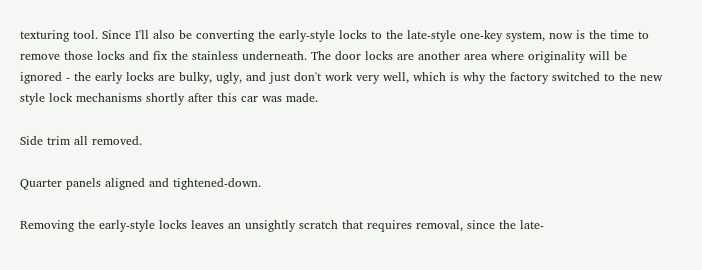texturing tool. Since I'll also be converting the early-style locks to the late-style one-key system, now is the time to remove those locks and fix the stainless underneath. The door locks are another area where originality will be ignored - the early locks are bulky, ugly, and just don't work very well, which is why the factory switched to the new style lock mechanisms shortly after this car was made.

Side trim all removed.

Quarter panels aligned and tightened-down.

Removing the early-style locks leaves an unsightly scratch that requires removal, since the late-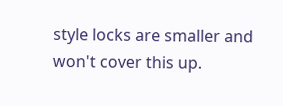style locks are smaller and won't cover this up.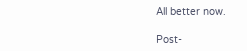All better now.

Post-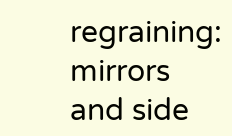regraining: mirrors and side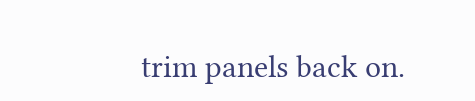trim panels back on.